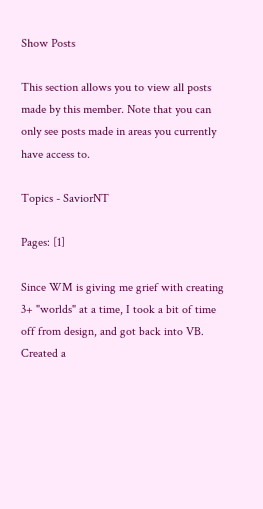Show Posts

This section allows you to view all posts made by this member. Note that you can only see posts made in areas you currently have access to.

Topics - SaviorNT

Pages: [1]

Since WM is giving me grief with creating 3+ "worlds" at a time, I took a bit of time off from design, and got back into VB. Created a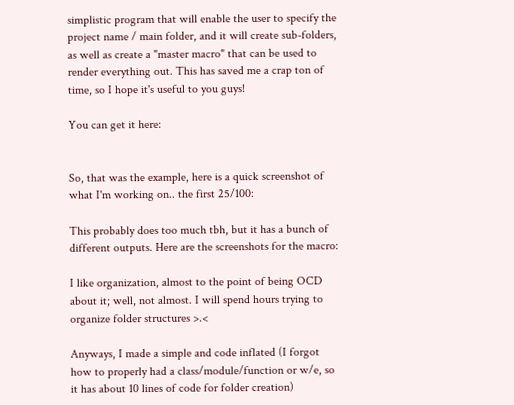simplistic program that will enable the user to specify the project name / main folder, and it will create sub-folders, as well as create a "master macro" that can be used to render everything out. This has saved me a crap ton of time, so I hope it's useful to you guys!

You can get it here:


So, that was the example, here is a quick screenshot of what I'm working on.. the first 25/100:

This probably does too much tbh, but it has a bunch of different outputs. Here are the screenshots for the macro:

I like organization, almost to the point of being OCD about it; well, not almost. I will spend hours trying to organize folder structures >.<

Anyways, I made a simple and code inflated (I forgot how to properly had a class/module/function or w/e, so it has about 10 lines of code for folder creation)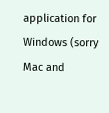application for Windows (sorry Mac and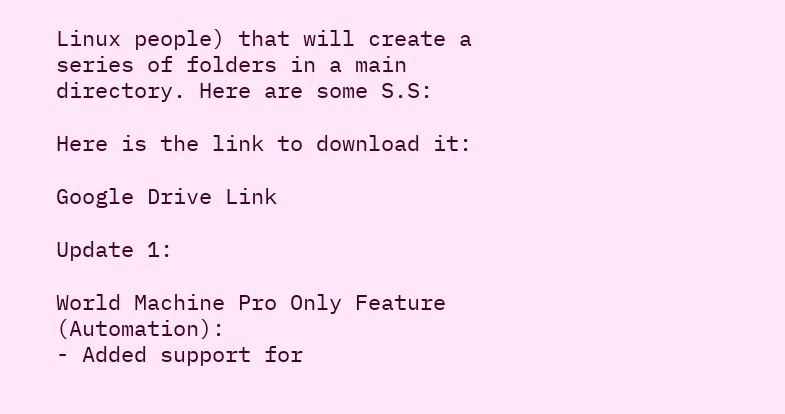Linux people) that will create a series of folders in a main directory. Here are some S.S:

Here is the link to download it:

Google Drive Link

Update 1:

World Machine Pro Only Feature (Automation):
- Added support for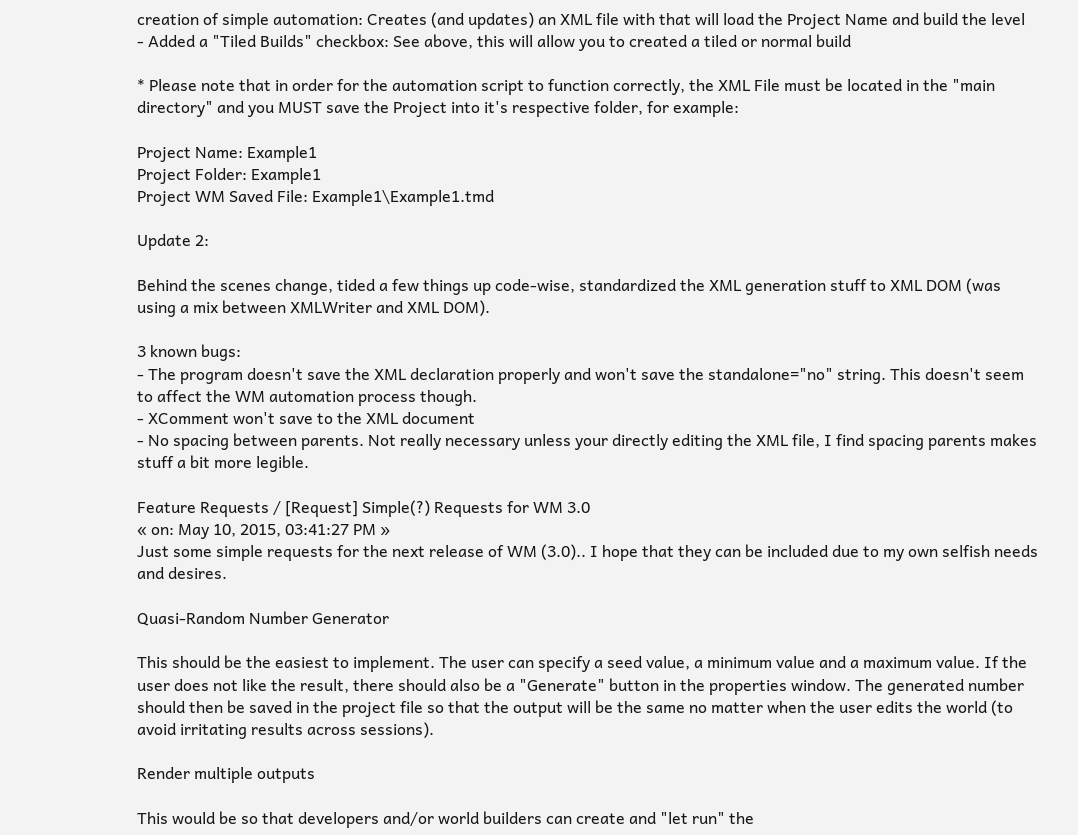creation of simple automation: Creates (and updates) an XML file with that will load the Project Name and build the level
- Added a "Tiled Builds" checkbox: See above, this will allow you to created a tiled or normal build

* Please note that in order for the automation script to function correctly, the XML File must be located in the "main directory" and you MUST save the Project into it's respective folder, for example:

Project Name: Example1
Project Folder: Example1
Project WM Saved File: Example1\Example1.tmd

Update 2:

Behind the scenes change, tided a few things up code-wise, standardized the XML generation stuff to XML DOM (was using a mix between XMLWriter and XML DOM).

3 known bugs:
- The program doesn't save the XML declaration properly and won't save the standalone="no" string. This doesn't seem to affect the WM automation process though.
- XComment won't save to the XML document
- No spacing between parents. Not really necessary unless your directly editing the XML file, I find spacing parents makes stuff a bit more legible.

Feature Requests / [Request] Simple(?) Requests for WM 3.0
« on: May 10, 2015, 03:41:27 PM »
Just some simple requests for the next release of WM (3.0).. I hope that they can be included due to my own selfish needs and desires.

Quasi-Random Number Generator

This should be the easiest to implement. The user can specify a seed value, a minimum value and a maximum value. If the user does not like the result, there should also be a "Generate" button in the properties window. The generated number should then be saved in the project file so that the output will be the same no matter when the user edits the world (to avoid irritating results across sessions).

Render multiple outputs

This would be so that developers and/or world builders can create and "let run" the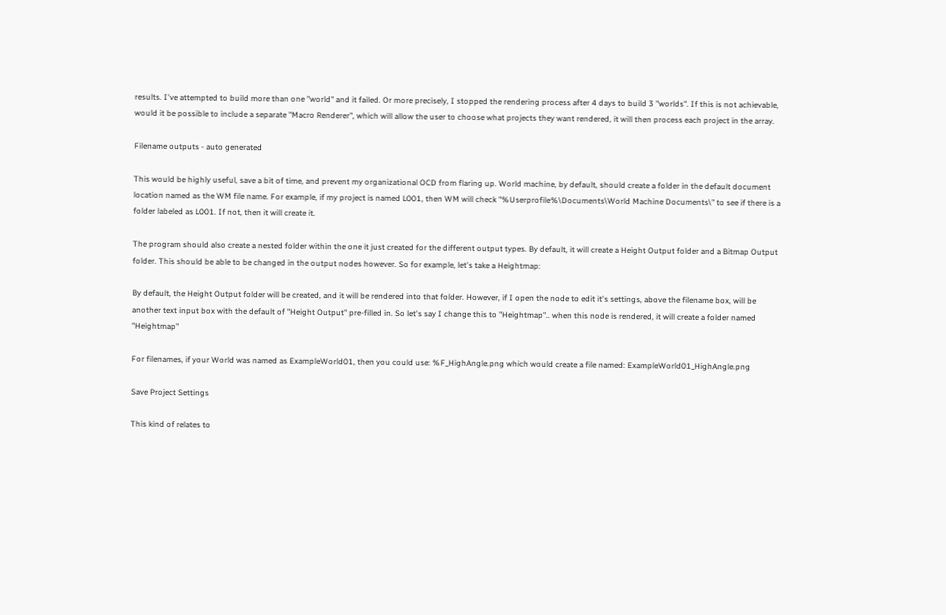results. I've attempted to build more than one "world" and it failed. Or more precisely, I stopped the rendering process after 4 days to build 3 "worlds". If this is not achievable, would it be possible to include a separate "Macro Renderer", which will allow the user to choose what projects they want rendered, it will then process each project in the array.

Filename outputs - auto generated

This would be highly useful, save a bit of time, and prevent my organizational OCD from flaring up. World machine, by default, should create a folder in the default document location named as the WM file name. For example, if my project is named L001, then WM will check "%Userprofile%\Documents\World Machine Documents\" to see if there is a folder labeled as L001. If not, then it will create it.

The program should also create a nested folder within the one it just created for the different output types. By default, it will create a Height Output folder and a Bitmap Output folder. This should be able to be changed in the output nodes however. So for example, let's take a Heightmap:

By default, the Height Output folder will be created, and it will be rendered into that folder. However, if I open the node to edit it's settings, above the filename box, will be another text input box with the default of "Height Output" pre-filled in. So let's say I change this to "Heightmap".. when this node is rendered, it will create a folder named "Heightmap"

For filenames, if your World was named as ExampleWorld01, then you could use: %F_HighAngle.png which would create a file named: ExampleWorld01_HighAngle.png

Save Project Settings

This kind of relates to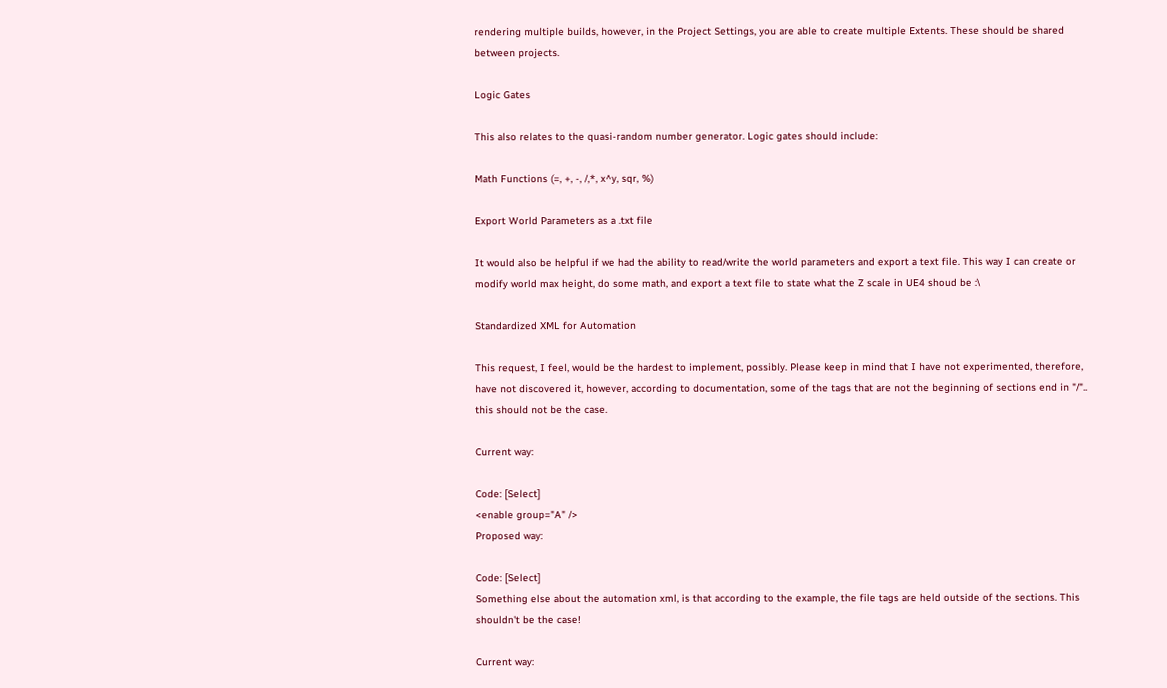rendering multiple builds, however, in the Project Settings, you are able to create multiple Extents. These should be shared between projects.

Logic Gates

This also relates to the quasi-random number generator. Logic gates should include:

Math Functions (=, +, -, /,*, x^y, sqr, %)

Export World Parameters as a .txt file

It would also be helpful if we had the ability to read/write the world parameters and export a text file. This way I can create or modify world max height, do some math, and export a text file to state what the Z scale in UE4 shoud be :\

Standardized XML for Automation

This request, I feel, would be the hardest to implement, possibly. Please keep in mind that I have not experimented, therefore, have not discovered it, however, according to documentation, some of the tags that are not the beginning of sections end in "/".. this should not be the case.

Current way:

Code: [Select]
<enable group="A" />
Proposed way:

Code: [Select]
Something else about the automation xml, is that according to the example, the file tags are held outside of the sections. This shouldn't be the case!

Current way: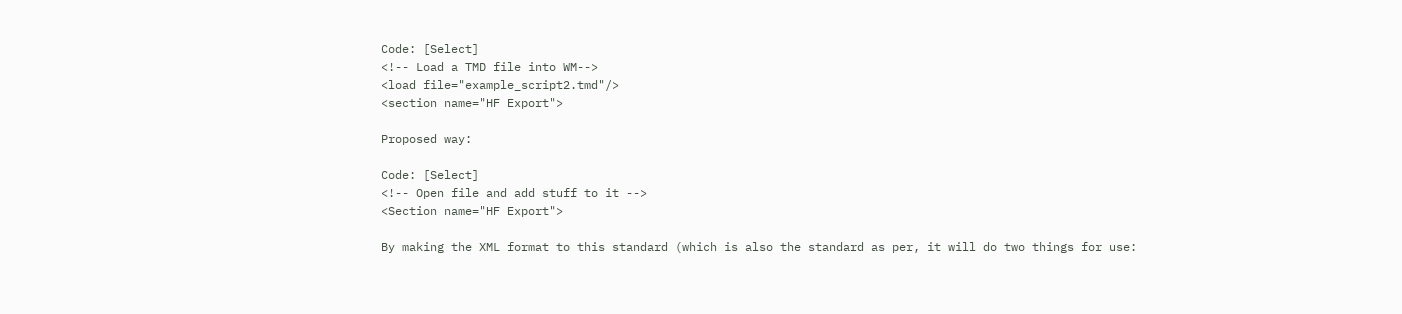Code: [Select]
<!-- Load a TMD file into WM-->
<load file="example_script2.tmd"/>
<section name="HF Export">

Proposed way:

Code: [Select]
<!-- Open file and add stuff to it -->
<Section name="HF Export">

By making the XML format to this standard (which is also the standard as per, it will do two things for use: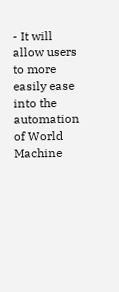- It will allow users to more easily ease into the automation of World Machine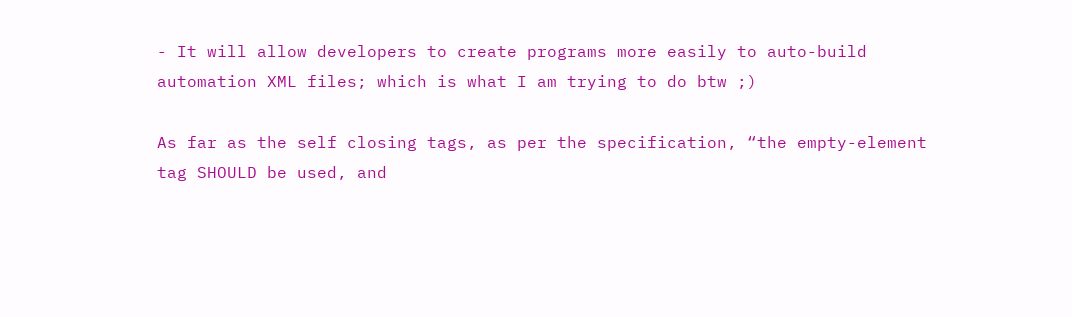- It will allow developers to create programs more easily to auto-build automation XML files; which is what I am trying to do btw ;)

As far as the self closing tags, as per the specification, “the empty-element tag SHOULD be used, and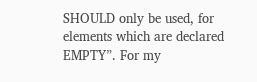SHOULD only be used, for elements which are declared EMPTY”. For my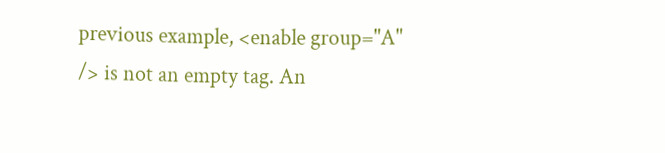previous example, <enable group="A" /> is not an empty tag. An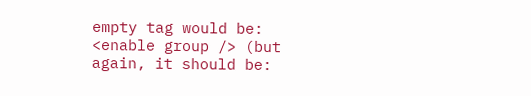empty tag would be: <enable group /> (but again, it should be: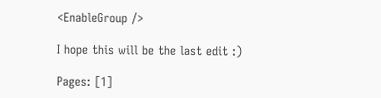<EnableGroup />

I hope this will be the last edit :)

Pages: [1]